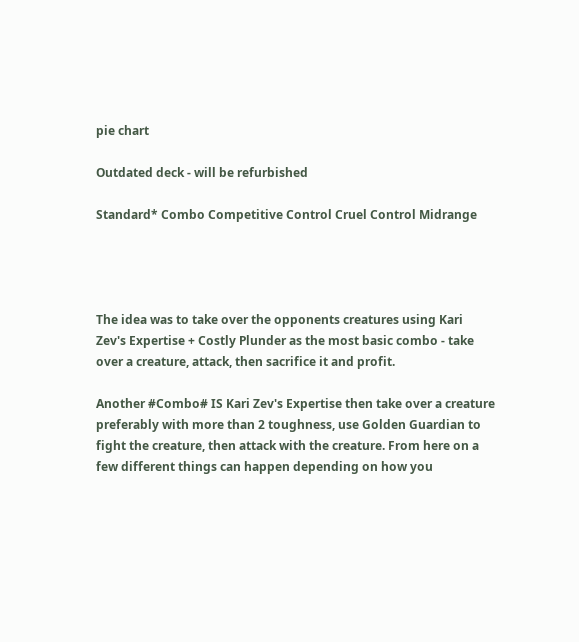pie chart

Outdated deck - will be refurbished

Standard* Combo Competitive Control Cruel Control Midrange




The idea was to take over the opponents creatures using Kari Zev's Expertise + Costly Plunder as the most basic combo - take over a creature, attack, then sacrifice it and profit.

Another #Combo# IS Kari Zev's Expertise then take over a creature preferably with more than 2 toughness, use Golden Guardian to fight the creature, then attack with the creature. From here on a few different things can happen depending on how you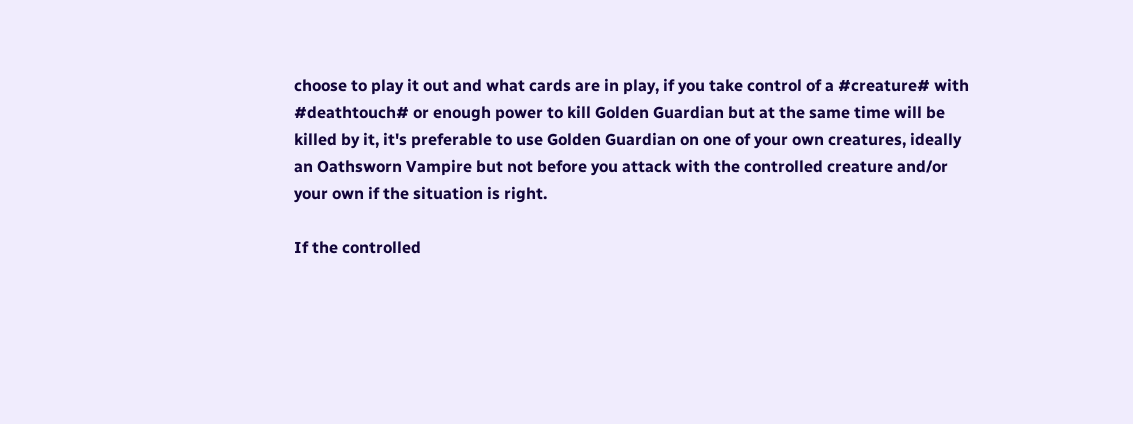choose to play it out and what cards are in play, if you take control of a #creature# with #deathtouch# or enough power to kill Golden Guardian but at the same time will be killed by it, it's preferable to use Golden Guardian on one of your own creatures, ideally an Oathsworn Vampire but not before you attack with the controlled creature and/or your own if the situation is right.

If the controlled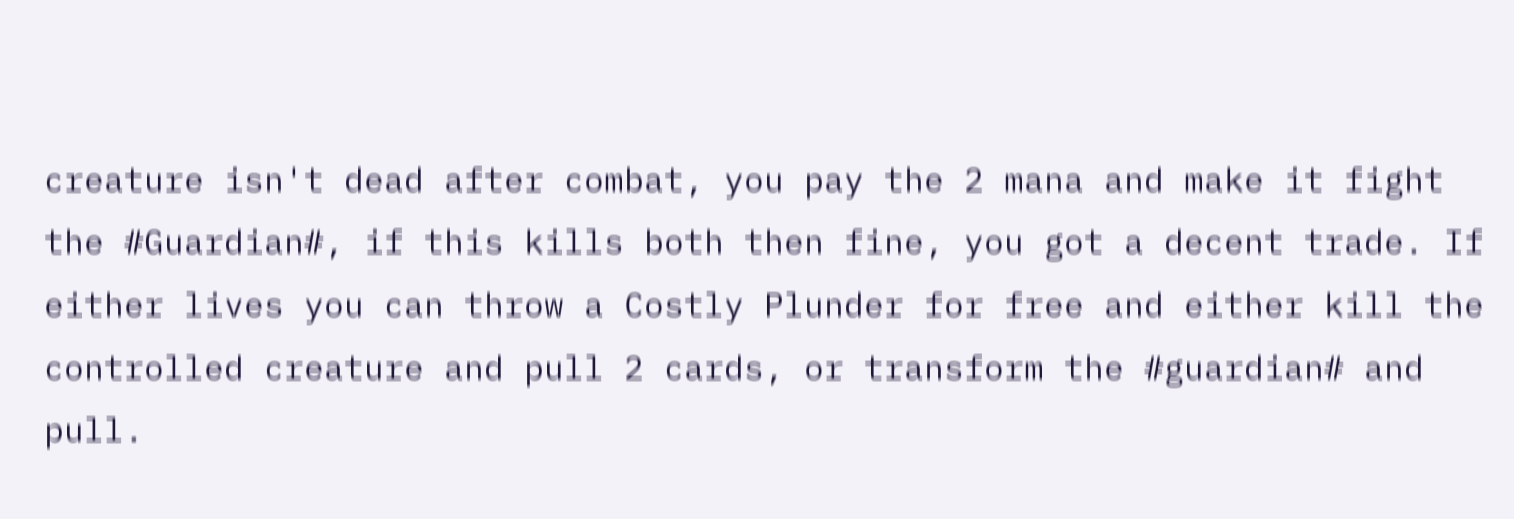creature isn't dead after combat, you pay the 2 mana and make it fight the #Guardian#, if this kills both then fine, you got a decent trade. If either lives you can throw a Costly Plunder for free and either kill the controlled creature and pull 2 cards, or transform the #guardian# and pull.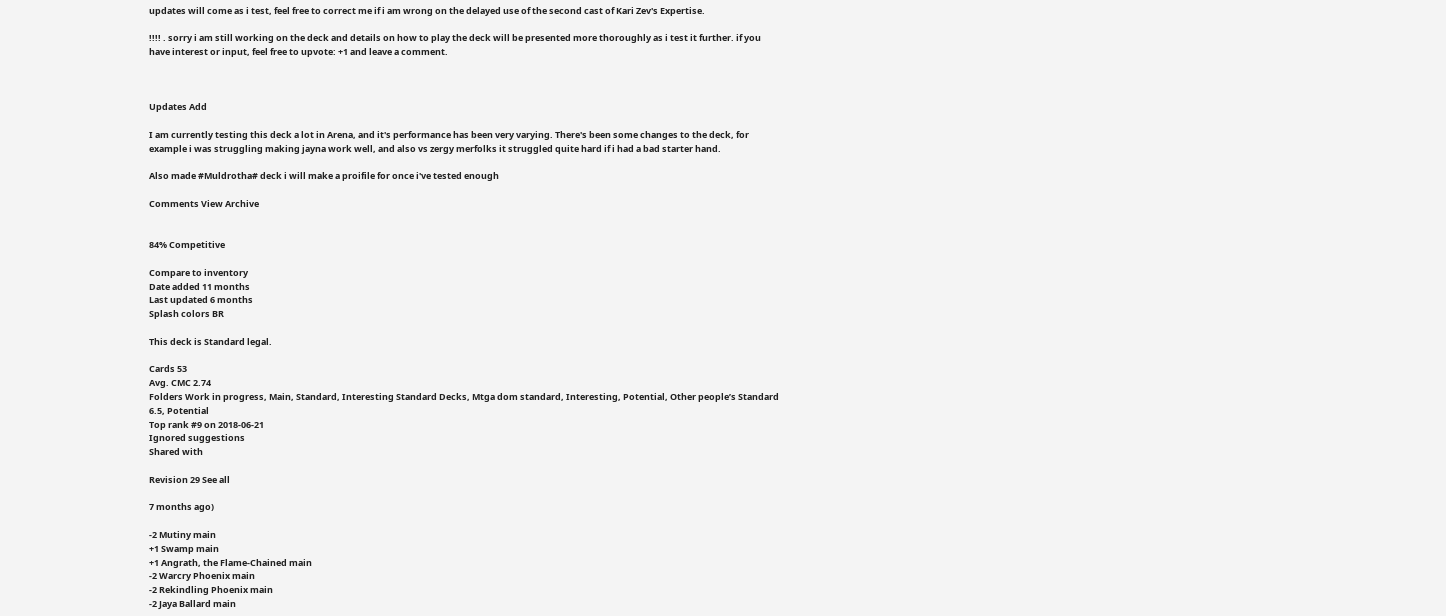updates will come as i test, feel free to correct me if i am wrong on the delayed use of the second cast of Kari Zev's Expertise.

!!!! . sorry i am still working on the deck and details on how to play the deck will be presented more thoroughly as i test it further. if you have interest or input, feel free to upvote: +1 and leave a comment.



Updates Add

I am currently testing this deck a lot in Arena, and it's performance has been very varying. There's been some changes to the deck, for example i was struggling making jayna work well, and also vs zergy merfolks it struggled quite hard if i had a bad starter hand.

Also made #Muldrotha# deck i will make a proifile for once i've tested enough

Comments View Archive


84% Competitive

Compare to inventory
Date added 11 months
Last updated 6 months
Splash colors BR

This deck is Standard legal.

Cards 53
Avg. CMC 2.74
Folders Work in progress, Main, Standard, Interesting Standard Decks, Mtga dom standard, Interesting, Potential, Other people’s Standard 6.5, Potential
Top rank #9 on 2018-06-21
Ignored suggestions
Shared with

Revision 29 See all

7 months ago)

-2 Mutiny main
+1 Swamp main
+1 Angrath, the Flame-Chained main
-2 Warcry Phoenix main
-2 Rekindling Phoenix main
-2 Jaya Ballard main